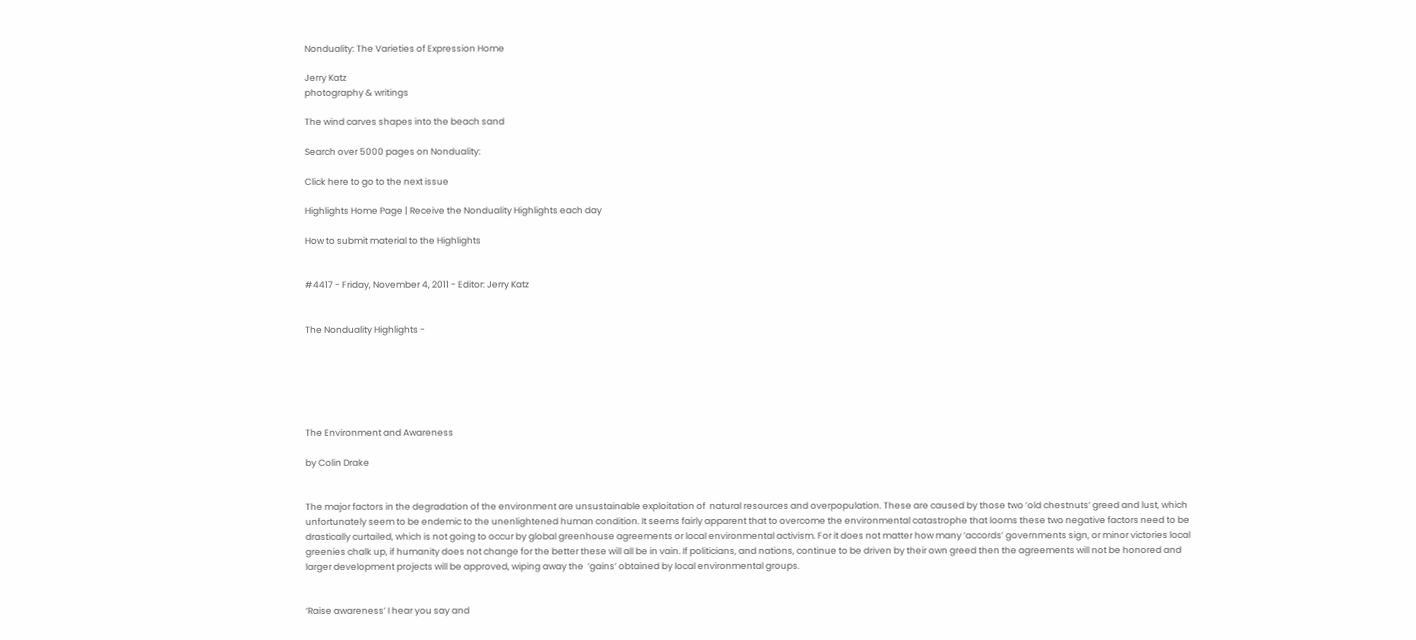Nonduality: The Varieties of Expression Home

Jerry Katz
photography & writings

The wind carves shapes into the beach sand

Search over 5000 pages on Nonduality:

Click here to go to the next issue

Highlights Home Page | Receive the Nonduality Highlights each day

How to submit material to the Highlights


#4417 - Friday, November 4, 2011 - Editor: Jerry Katz


The Nonduality Highlights -






The Environment and Awareness

by Colin Drake


The major factors in the degradation of the environment are unsustainable exploitation of  natural resources and overpopulation. These are caused by those two ‘old chestnuts’ greed and lust, which unfortunately seem to be endemic to the unenlightened human condition. It seems fairly apparent that to overcome the environmental catastrophe that looms these two negative factors need to be drastically curtailed, which is not going to occur by global greenhouse agreements or local environmental activism. For it does not matter how many ‘accords’ governments sign, or minor victories local greenies chalk up, if humanity does not change for the better these will all be in vain. If politicians, and nations, continue to be driven by their own greed then the agreements will not be honored and larger development projects will be approved, wiping away the  ‘gains’ obtained by local environmental groups.


‘Raise awareness’ I hear you say and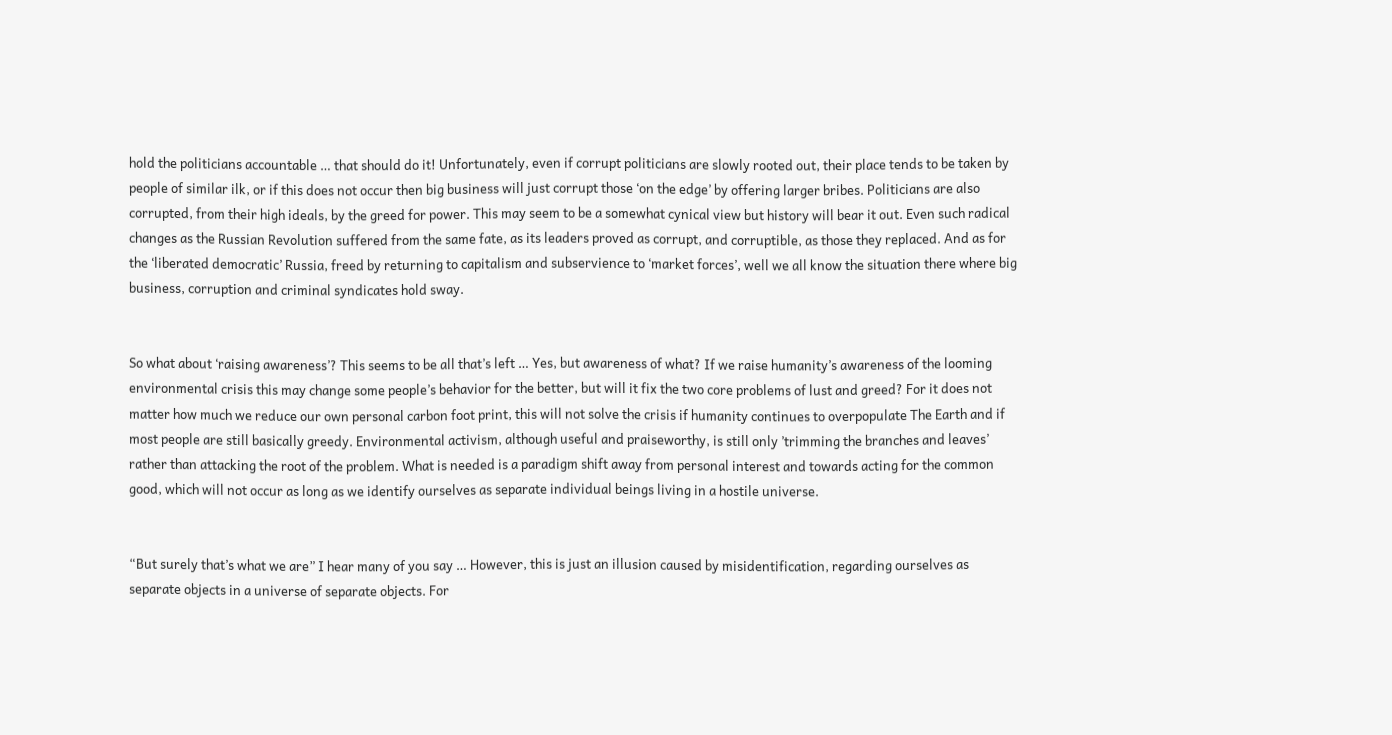hold the politicians accountable … that should do it! Unfortunately, even if corrupt politicians are slowly rooted out, their place tends to be taken by people of similar ilk, or if this does not occur then big business will just corrupt those ‘on the edge’ by offering larger bribes. Politicians are also corrupted, from their high ideals, by the greed for power. This may seem to be a somewhat cynical view but history will bear it out. Even such radical changes as the Russian Revolution suffered from the same fate, as its leaders proved as corrupt, and corruptible, as those they replaced. And as for the ‘liberated democratic’ Russia, freed by returning to capitalism and subservience to ‘market forces’, well we all know the situation there where big business, corruption and criminal syndicates hold sway.


So what about ‘raising awareness’? This seems to be all that’s left … Yes, but awareness of what? If we raise humanity’s awareness of the looming environmental crisis this may change some people’s behavior for the better, but will it fix the two core problems of lust and greed? For it does not matter how much we reduce our own personal carbon foot print, this will not solve the crisis if humanity continues to overpopulate The Earth and if most people are still basically greedy. Environmental activism, although useful and praiseworthy, is still only ’trimming the branches and leaves’ rather than attacking the root of the problem. What is needed is a paradigm shift away from personal interest and towards acting for the common good, which will not occur as long as we identify ourselves as separate individual beings living in a hostile universe.


“But surely that’s what we are” I hear many of you say … However, this is just an illusion caused by misidentification, regarding ourselves as separate objects in a universe of separate objects. For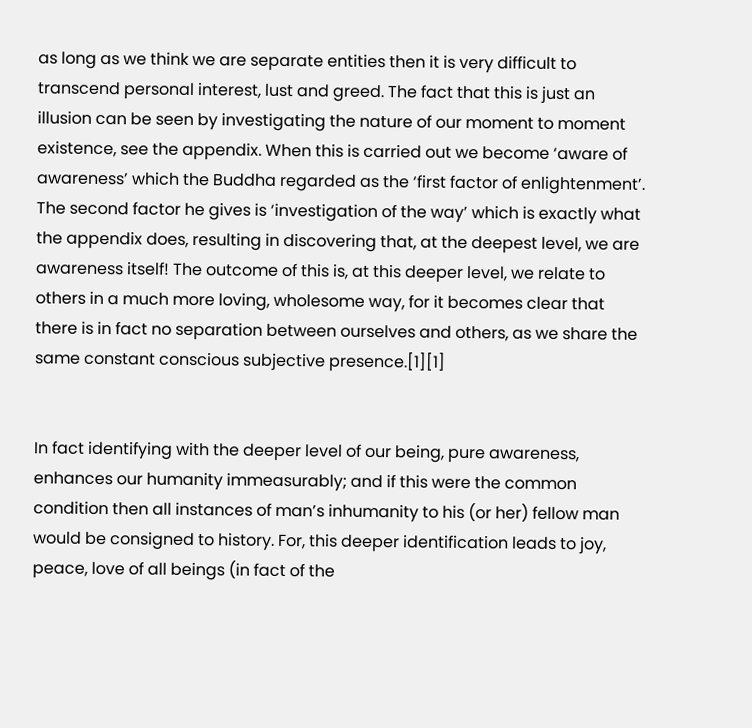as long as we think we are separate entities then it is very difficult to transcend personal interest, lust and greed. The fact that this is just an illusion can be seen by investigating the nature of our moment to moment existence, see the appendix. When this is carried out we become ‘aware of awareness’ which the Buddha regarded as the ‘first factor of enlightenment’. The second factor he gives is ‘investigation of the way’ which is exactly what the appendix does, resulting in discovering that, at the deepest level, we are awareness itself! The outcome of this is, at this deeper level, we relate to others in a much more loving, wholesome way, for it becomes clear that there is in fact no separation between ourselves and others, as we share the same constant conscious subjective presence.[1][1]


In fact identifying with the deeper level of our being, pure awareness, enhances our humanity immeasurably; and if this were the common condition then all instances of man’s inhumanity to his (or her) fellow man would be consigned to history. For, this deeper identification leads to joy, peace, love of all beings (in fact of the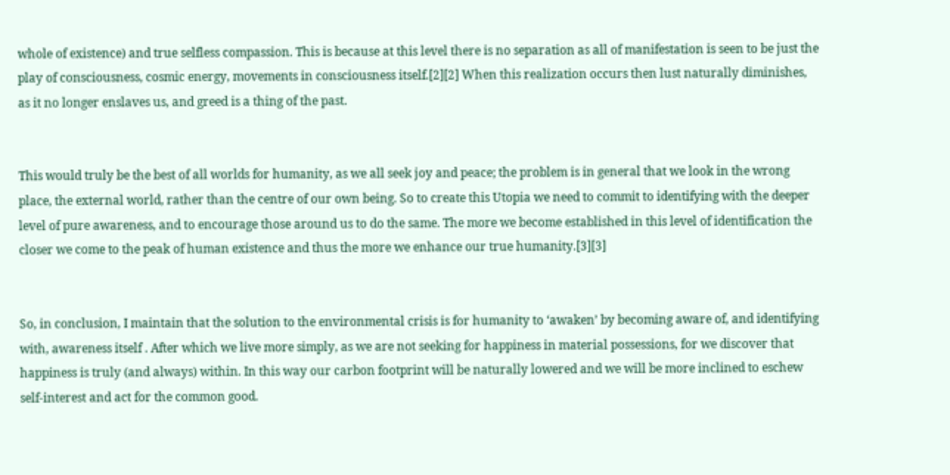whole of existence) and true selfless compassion. This is because at this level there is no separation as all of manifestation is seen to be just the play of consciousness, cosmic energy, movements in consciousness itself.[2][2] When this realization occurs then lust naturally diminishes, as it no longer enslaves us, and greed is a thing of the past.


This would truly be the best of all worlds for humanity, as we all seek joy and peace; the problem is in general that we look in the wrong place, the external world, rather than the centre of our own being. So to create this Utopia we need to commit to identifying with the deeper level of pure awareness, and to encourage those around us to do the same. The more we become established in this level of identification the closer we come to the peak of human existence and thus the more we enhance our true humanity.[3][3]


So, in conclusion, I maintain that the solution to the environmental crisis is for humanity to ‘awaken’ by becoming aware of, and identifying with, awareness itself . After which we live more simply, as we are not seeking for happiness in material possessions, for we discover that happiness is truly (and always) within. In this way our carbon footprint will be naturally lowered and we will be more inclined to eschew self-interest and act for the common good.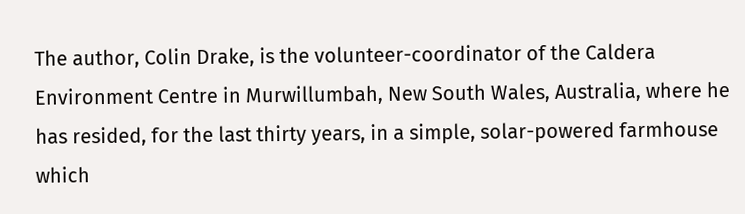The author, Colin Drake, is the volunteer-coordinator of the Caldera Environment Centre in Murwillumbah, New South Wales, Australia, where he has resided, for the last thirty years, in a simple, solar-powered farmhouse which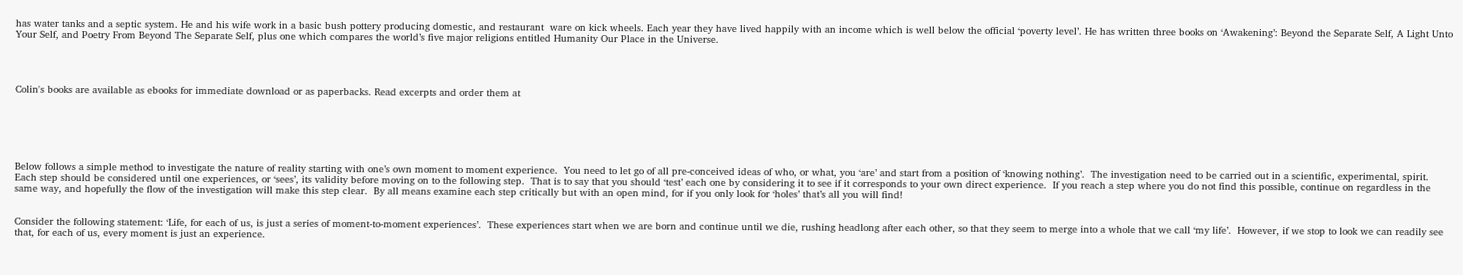has water tanks and a septic system. He and his wife work in a basic bush pottery producing domestic, and restaurant  ware on kick wheels. Each year they have lived happily with an income which is well below the official ‘poverty level’. He has written three books on ‘Awakening’: Beyond the Separate Self, A Light Unto Your Self, and Poetry From Beyond The Separate Self, plus one which compares the world’s five major religions entitled Humanity Our Place in the Universe.




Colin's books are available as ebooks for immediate download or as paperbacks. Read excerpts and order them at






Below follows a simple method to investigate the nature of reality starting with one’s own moment to moment experience.  You need to let go of all pre-conceived ideas of who, or what, you ‘are’ and start from a position of ‘knowing nothing’.  The investigation need to be carried out in a scientific, experimental, spirit.  Each step should be considered until one experiences, or ‘sees’, its validity before moving on to the following step.  That is to say that you should ‘test’ each one by considering it to see if it corresponds to your own direct experience.  If you reach a step where you do not find this possible, continue on regardless in the same way, and hopefully the flow of the investigation will make this step clear.  By all means examine each step critically but with an open mind, for if you only look for ‘holes’ that’s all you will find!


Consider the following statement: ‘Life, for each of us, is just a series of moment-to-moment experiences’.  These experiences start when we are born and continue until we die, rushing headlong after each other, so that they seem to merge into a whole that we call ‘my life’.  However, if we stop to look we can readily see that, for each of us, every moment is just an experience.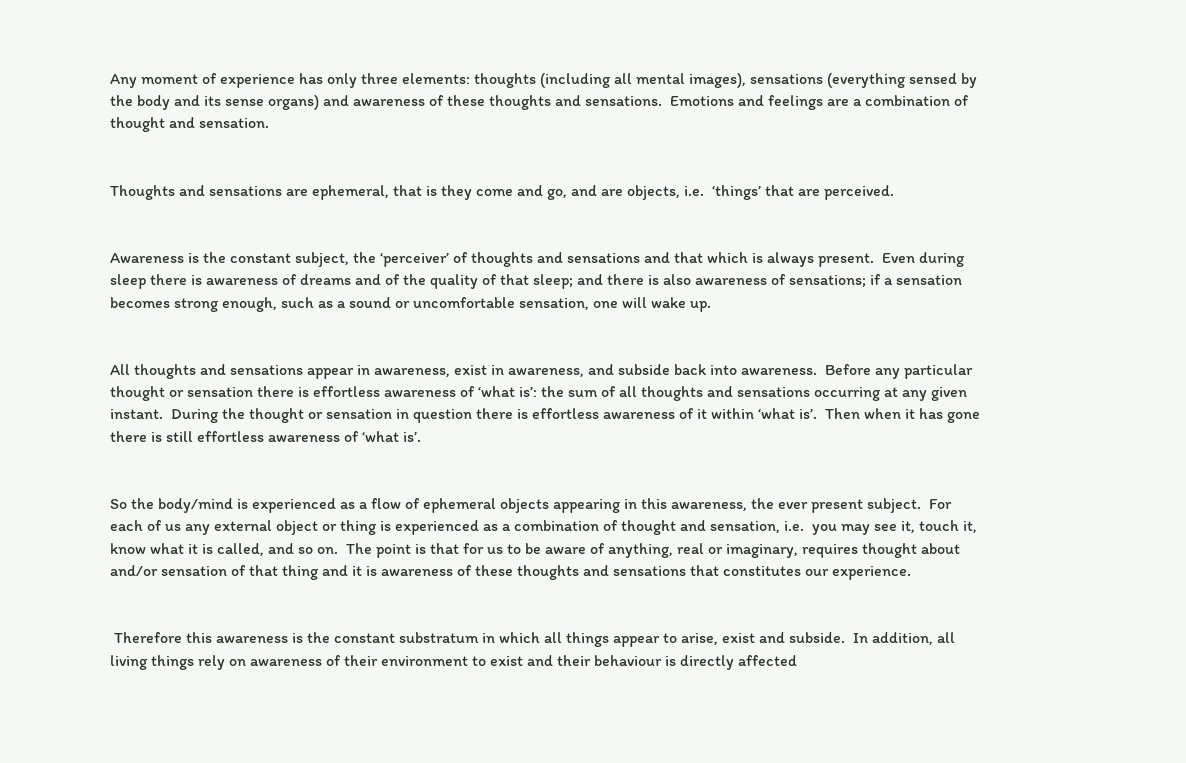Any moment of experience has only three elements: thoughts (including all mental images), sensations (everything sensed by the body and its sense organs) and awareness of these thoughts and sensations.  Emotions and feelings are a combination of thought and sensation.


Thoughts and sensations are ephemeral, that is they come and go, and are objects, i.e.  ‘things’ that are perceived.


Awareness is the constant subject, the ‘perceiver’ of thoughts and sensations and that which is always present.  Even during sleep there is awareness of dreams and of the quality of that sleep; and there is also awareness of sensations; if a sensation becomes strong enough, such as a sound or uncomfortable sensation, one will wake up.


All thoughts and sensations appear in awareness, exist in awareness, and subside back into awareness.  Before any particular thought or sensation there is effortless awareness of ‘what is’: the sum of all thoughts and sensations occurring at any given instant.  During the thought or sensation in question there is effortless awareness of it within ‘what is’.  Then when it has gone there is still effortless awareness of ‘what is’.


So the body/mind is experienced as a flow of ephemeral objects appearing in this awareness, the ever present subject.  For each of us any external object or thing is experienced as a combination of thought and sensation, i.e.  you may see it, touch it, know what it is called, and so on.  The point is that for us to be aware of anything, real or imaginary, requires thought about and/or sensation of that thing and it is awareness of these thoughts and sensations that constitutes our experience.


 Therefore this awareness is the constant substratum in which all things appear to arise, exist and subside.  In addition, all living things rely on awareness of their environment to exist and their behaviour is directly affected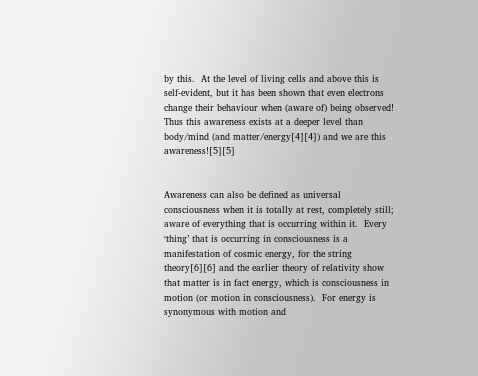by this.  At the level of living cells and above this is self-evident, but it has been shown that even electrons change their behaviour when (aware of) being observed! Thus this awareness exists at a deeper level than body/mind (and matter/energy[4][4]) and we are this awareness![5][5]


Awareness can also be defined as universal consciousness when it is totally at rest, completely still; aware of everything that is occurring within it.  Every ‘thing’ that is occurring in consciousness is a manifestation of cosmic energy, for the string theory[6][6] and the earlier theory of relativity show that matter is in fact energy, which is consciousness in motion (or motion in consciousness).  For energy is synonymous with motion and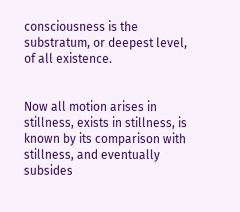consciousness is the substratum, or deepest level, of all existence.


Now all motion arises in stillness, exists in stillness, is known by its comparison with stillness, and eventually subsides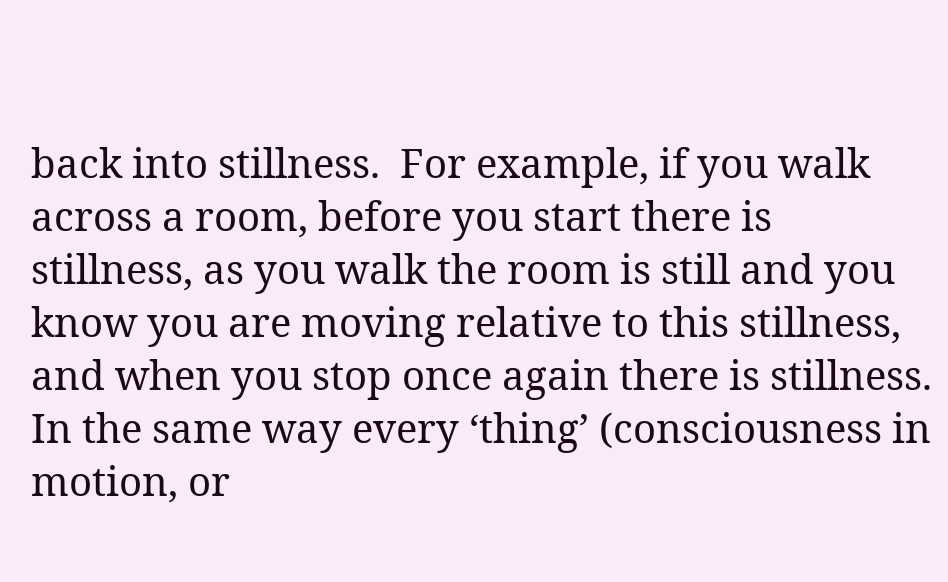back into stillness.  For example, if you walk across a room, before you start there is stillness, as you walk the room is still and you know you are moving relative to this stillness, and when you stop once again there is stillness.  In the same way every ‘thing’ (consciousness in motion, or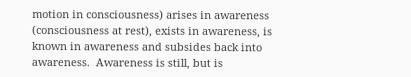motion in consciousness) arises in awareness (consciousness at rest), exists in awareness, is known in awareness and subsides back into awareness.  Awareness is still, but is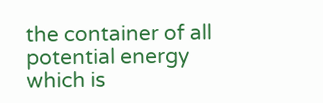the container of all potential energy which is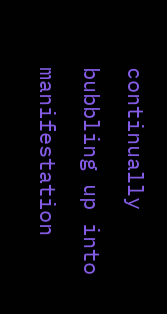continually bubbling up into manifestation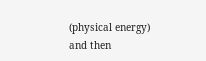(physical energy) and then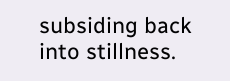subsiding back into stillness.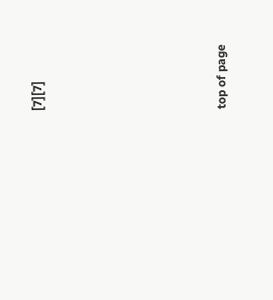[7][7]









top of page